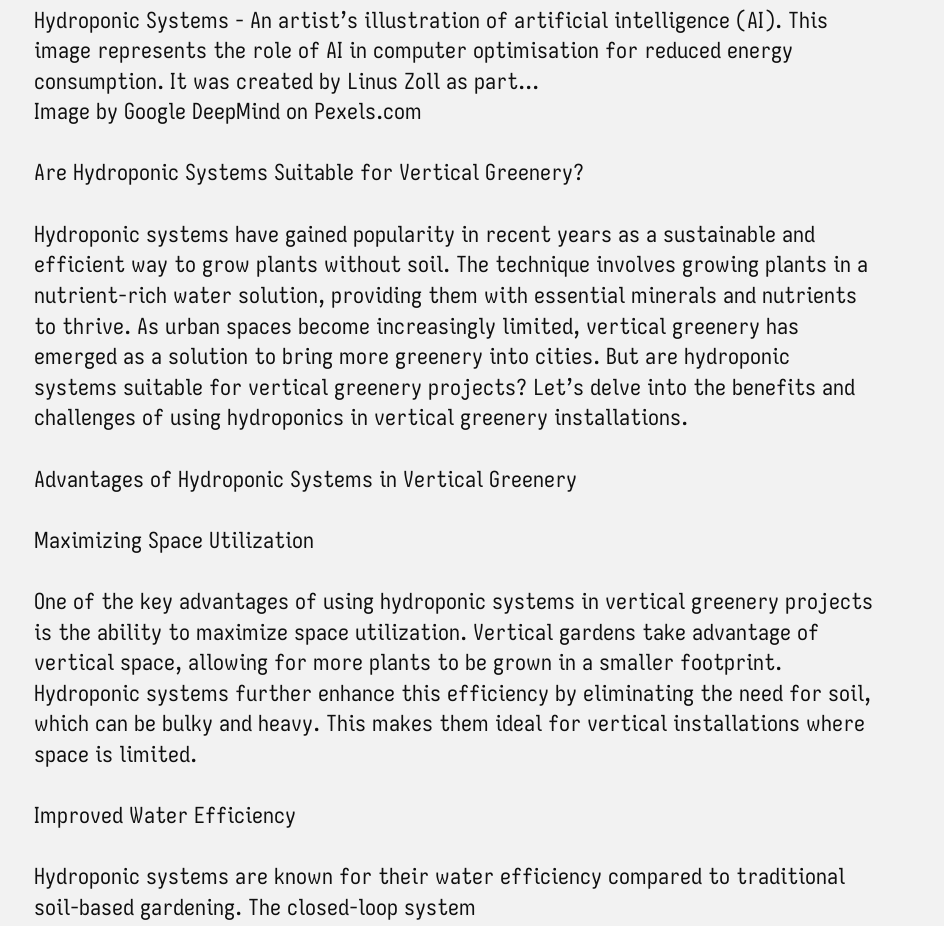Hydroponic Systems - An artist’s illustration of artificial intelligence (AI). This image represents the role of AI in computer optimisation for reduced energy consumption. It was created by Linus Zoll as part...
Image by Google DeepMind on Pexels.com

Are Hydroponic Systems Suitable for Vertical Greenery?

Hydroponic systems have gained popularity in recent years as a sustainable and efficient way to grow plants without soil. The technique involves growing plants in a nutrient-rich water solution, providing them with essential minerals and nutrients to thrive. As urban spaces become increasingly limited, vertical greenery has emerged as a solution to bring more greenery into cities. But are hydroponic systems suitable for vertical greenery projects? Let’s delve into the benefits and challenges of using hydroponics in vertical greenery installations.

Advantages of Hydroponic Systems in Vertical Greenery

Maximizing Space Utilization

One of the key advantages of using hydroponic systems in vertical greenery projects is the ability to maximize space utilization. Vertical gardens take advantage of vertical space, allowing for more plants to be grown in a smaller footprint. Hydroponic systems further enhance this efficiency by eliminating the need for soil, which can be bulky and heavy. This makes them ideal for vertical installations where space is limited.

Improved Water Efficiency

Hydroponic systems are known for their water efficiency compared to traditional soil-based gardening. The closed-loop system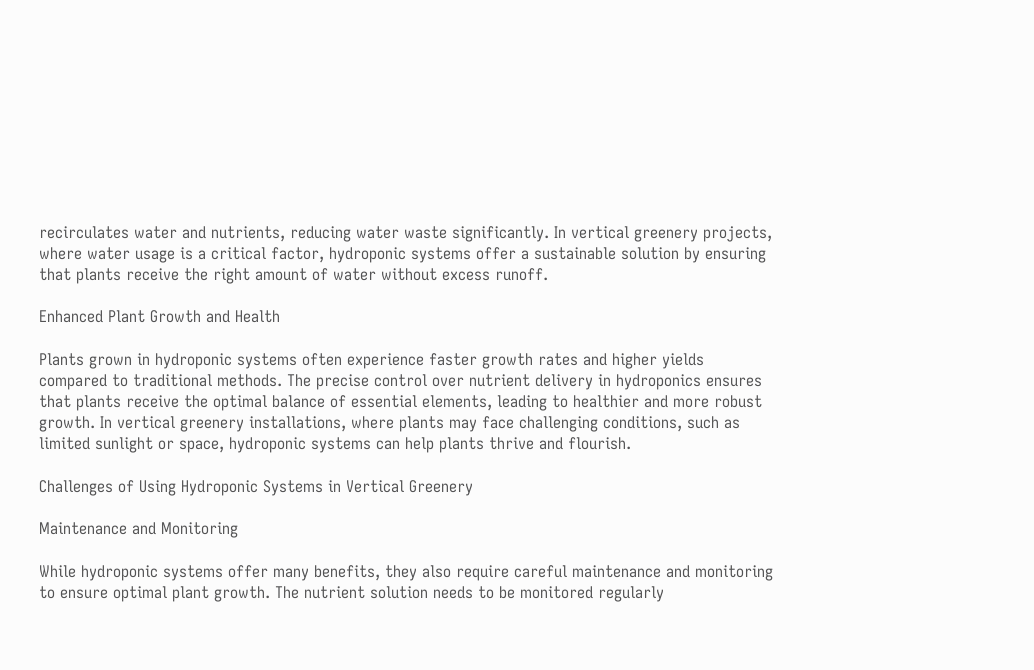recirculates water and nutrients, reducing water waste significantly. In vertical greenery projects, where water usage is a critical factor, hydroponic systems offer a sustainable solution by ensuring that plants receive the right amount of water without excess runoff.

Enhanced Plant Growth and Health

Plants grown in hydroponic systems often experience faster growth rates and higher yields compared to traditional methods. The precise control over nutrient delivery in hydroponics ensures that plants receive the optimal balance of essential elements, leading to healthier and more robust growth. In vertical greenery installations, where plants may face challenging conditions, such as limited sunlight or space, hydroponic systems can help plants thrive and flourish.

Challenges of Using Hydroponic Systems in Vertical Greenery

Maintenance and Monitoring

While hydroponic systems offer many benefits, they also require careful maintenance and monitoring to ensure optimal plant growth. The nutrient solution needs to be monitored regularly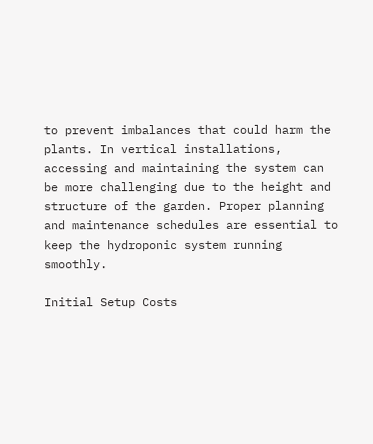to prevent imbalances that could harm the plants. In vertical installations, accessing and maintaining the system can be more challenging due to the height and structure of the garden. Proper planning and maintenance schedules are essential to keep the hydroponic system running smoothly.

Initial Setup Costs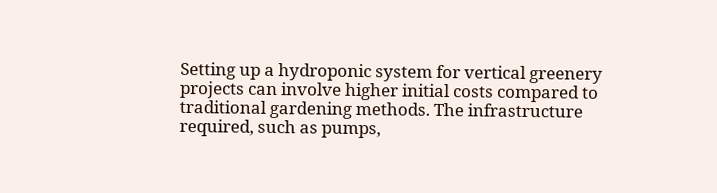Setting up a hydroponic system for vertical greenery projects can involve higher initial costs compared to traditional gardening methods. The infrastructure required, such as pumps,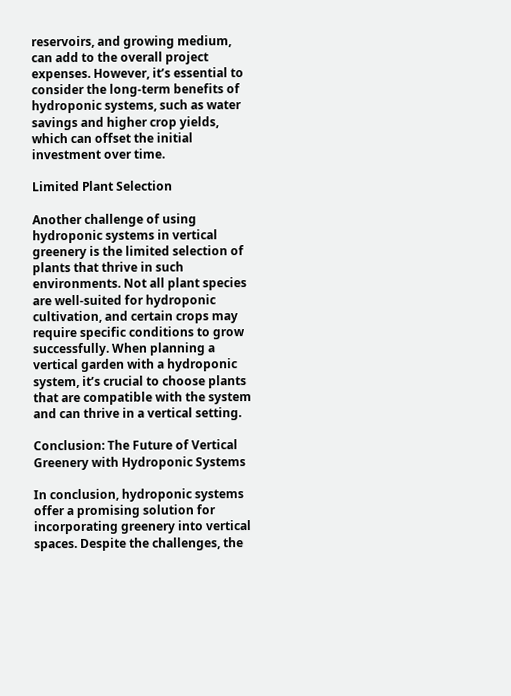reservoirs, and growing medium, can add to the overall project expenses. However, it’s essential to consider the long-term benefits of hydroponic systems, such as water savings and higher crop yields, which can offset the initial investment over time.

Limited Plant Selection

Another challenge of using hydroponic systems in vertical greenery is the limited selection of plants that thrive in such environments. Not all plant species are well-suited for hydroponic cultivation, and certain crops may require specific conditions to grow successfully. When planning a vertical garden with a hydroponic system, it’s crucial to choose plants that are compatible with the system and can thrive in a vertical setting.

Conclusion: The Future of Vertical Greenery with Hydroponic Systems

In conclusion, hydroponic systems offer a promising solution for incorporating greenery into vertical spaces. Despite the challenges, the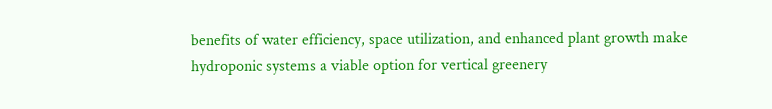benefits of water efficiency, space utilization, and enhanced plant growth make hydroponic systems a viable option for vertical greenery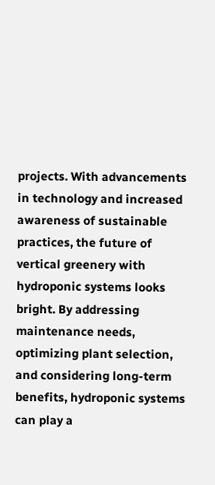projects. With advancements in technology and increased awareness of sustainable practices, the future of vertical greenery with hydroponic systems looks bright. By addressing maintenance needs, optimizing plant selection, and considering long-term benefits, hydroponic systems can play a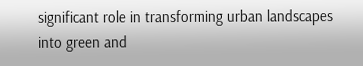significant role in transforming urban landscapes into green and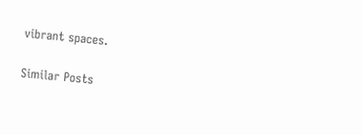vibrant spaces.

Similar Posts